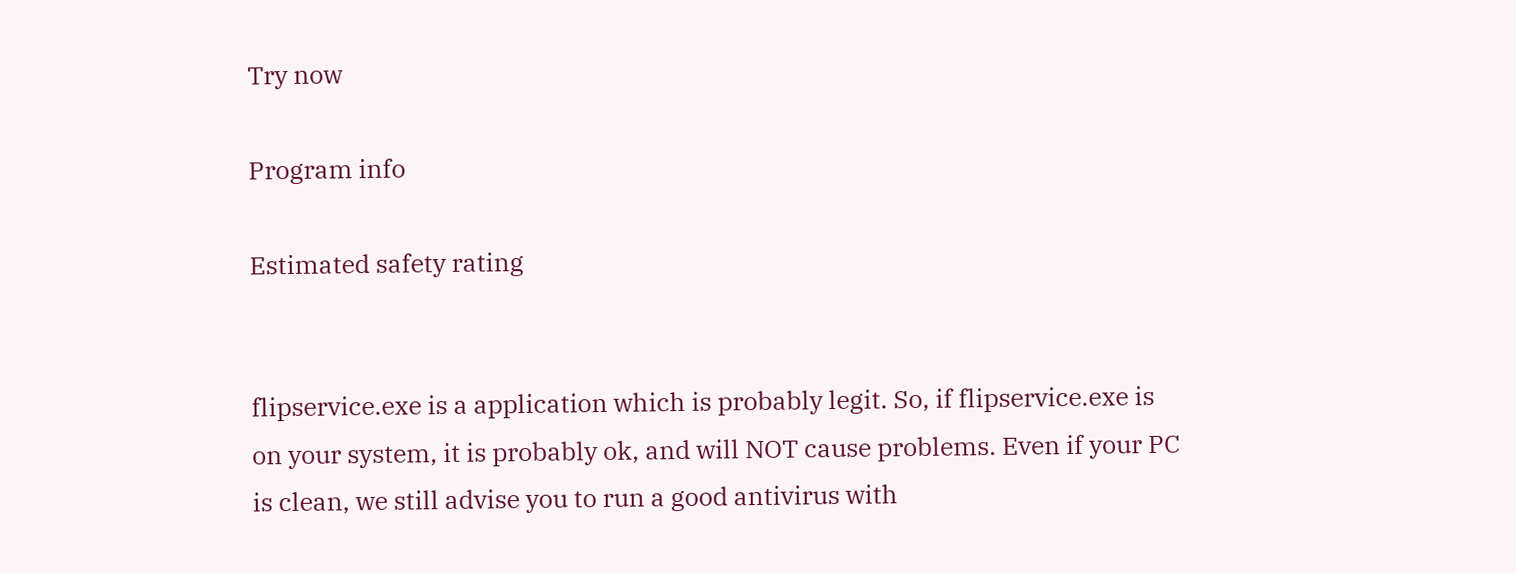Try now

Program info

Estimated safety rating


flipservice.exe is a application which is probably legit. So, if flipservice.exe is on your system, it is probably ok, and will NOT cause problems. Even if your PC is clean, we still advise you to run a good antivirus with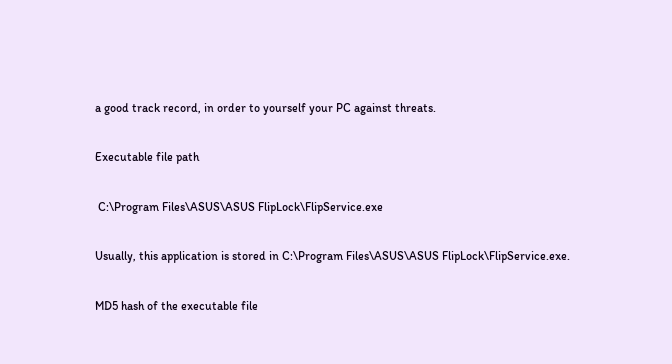a good track record, in order to yourself your PC against threats.

Executable file path

 C:\Program Files\ASUS\ASUS FlipLock\FlipService.exe

Usually, this application is stored in C:\Program Files\ASUS\ASUS FlipLock\FlipService.exe.

MD5 hash of the executable file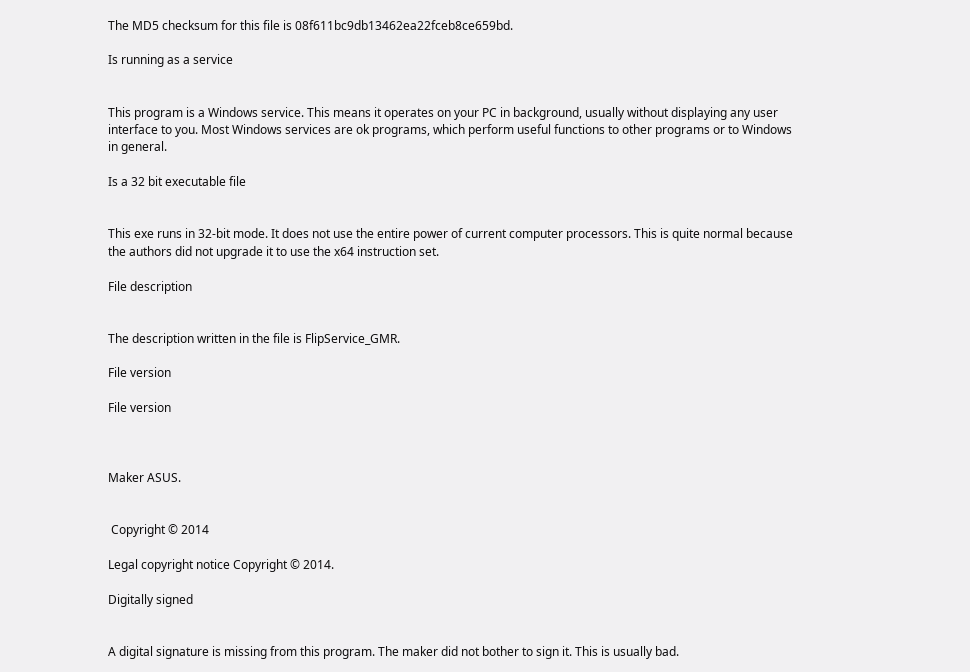The MD5 checksum for this file is 08f611bc9db13462ea22fceb8ce659bd.

Is running as a service


This program is a Windows service. This means it operates on your PC in background, usually without displaying any user interface to you. Most Windows services are ok programs, which perform useful functions to other programs or to Windows in general.

Is a 32 bit executable file


This exe runs in 32-bit mode. It does not use the entire power of current computer processors. This is quite normal because the authors did not upgrade it to use the x64 instruction set.

File description


The description written in the file is FlipService_GMR.

File version

File version



Maker ASUS.


 Copyright © 2014

Legal copyright notice Copyright © 2014.

Digitally signed


A digital signature is missing from this program. The maker did not bother to sign it. This is usually bad.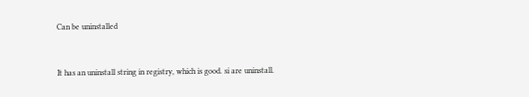Can be uninstalled


It has an uninstall string in registry, which is good. si are uninstall.